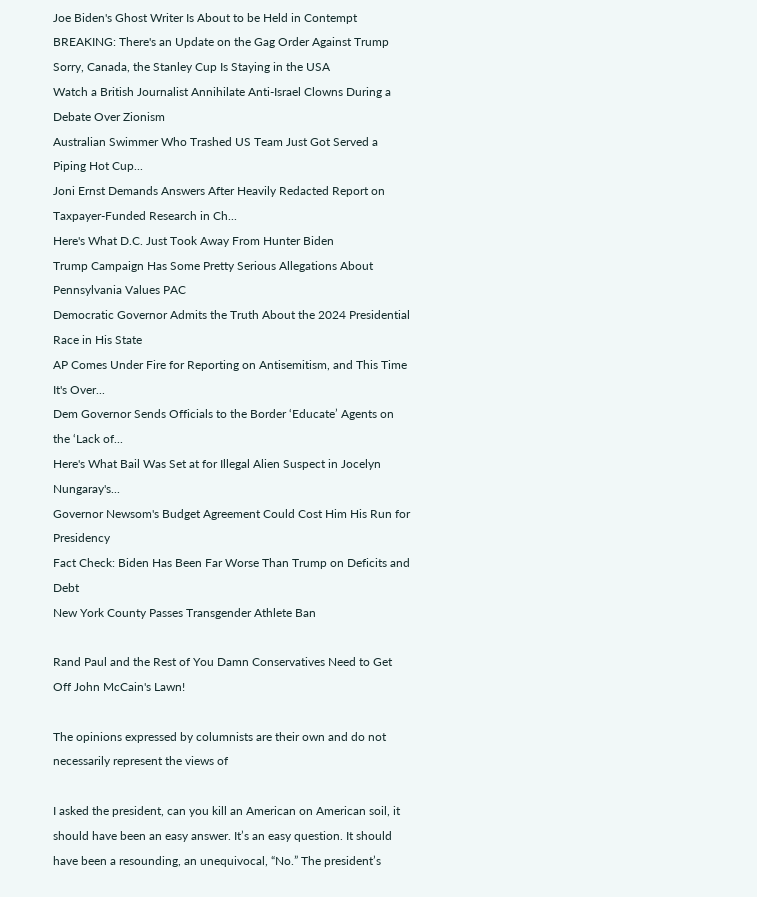Joe Biden's Ghost Writer Is About to be Held in Contempt
BREAKING: There's an Update on the Gag Order Against Trump
Sorry, Canada, the Stanley Cup Is Staying in the USA
Watch a British Journalist Annihilate Anti-Israel Clowns During a Debate Over Zionism
Australian Swimmer Who Trashed US Team Just Got Served a Piping Hot Cup...
Joni Ernst Demands Answers After Heavily Redacted Report on Taxpayer-Funded Research in Ch...
Here's What D.C. Just Took Away From Hunter Biden
Trump Campaign Has Some Pretty Serious Allegations About Pennsylvania Values PAC
Democratic Governor Admits the Truth About the 2024 Presidential Race in His State
AP Comes Under Fire for Reporting on Antisemitism, and This Time It's Over...
Dem Governor Sends Officials to the Border ‘Educate’ Agents on the ‘Lack of...
Here's What Bail Was Set at for Illegal Alien Suspect in Jocelyn Nungaray's...
Governor Newsom's Budget Agreement Could Cost Him His Run for Presidency
Fact Check: Biden Has Been Far Worse Than Trump on Deficits and Debt
New York County Passes Transgender Athlete Ban

Rand Paul and the Rest of You Damn Conservatives Need to Get Off John McCain's Lawn!

The opinions expressed by columnists are their own and do not necessarily represent the views of

I asked the president, can you kill an American on American soil, it should have been an easy answer. It’s an easy question. It should have been a resounding, an unequivocal, “No.” The president’s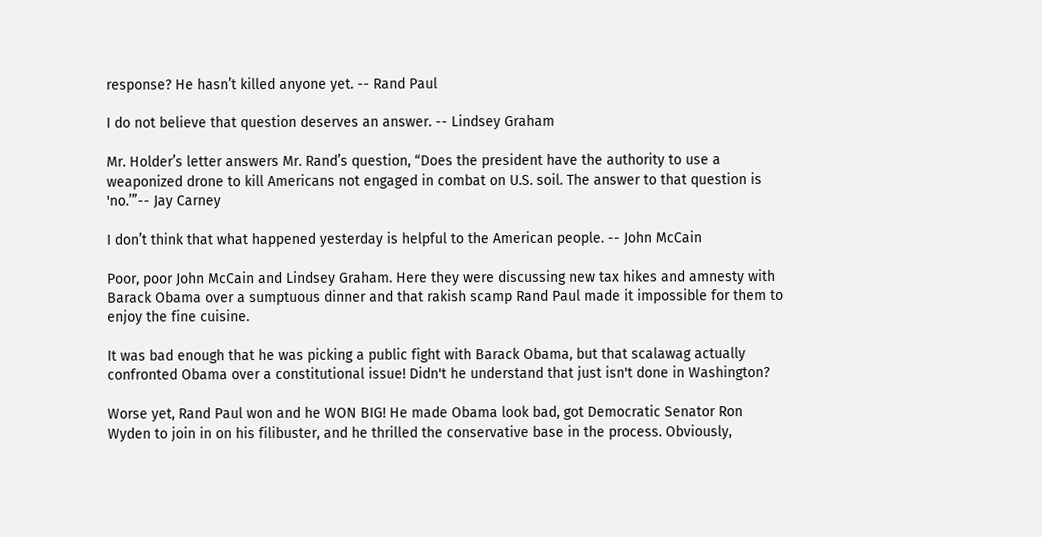response? He hasn’t killed anyone yet. -- Rand Paul

I do not believe that question deserves an answer. -- Lindsey Graham

Mr. Holder’s letter answers Mr. Rand’s question, “Does the president have the authority to use a weaponized drone to kill Americans not engaged in combat on U.S. soil. The answer to that question is 'no.’”-- Jay Carney

I don’t think that what happened yesterday is helpful to the American people. -- John McCain

Poor, poor John McCain and Lindsey Graham. Here they were discussing new tax hikes and amnesty with Barack Obama over a sumptuous dinner and that rakish scamp Rand Paul made it impossible for them to enjoy the fine cuisine.

It was bad enough that he was picking a public fight with Barack Obama, but that scalawag actually confronted Obama over a constitutional issue! Didn't he understand that just isn't done in Washington?

Worse yet, Rand Paul won and he WON BIG! He made Obama look bad, got Democratic Senator Ron Wyden to join in on his filibuster, and he thrilled the conservative base in the process. Obviously,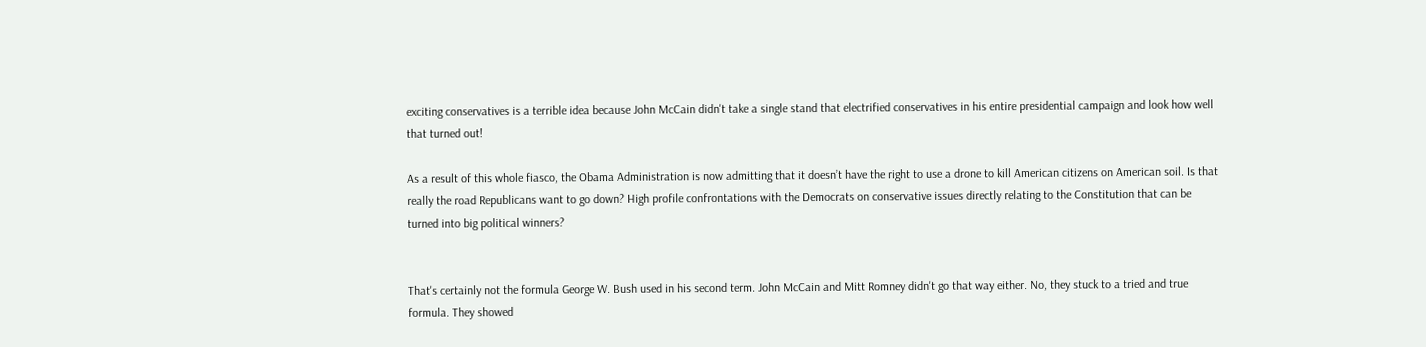exciting conservatives is a terrible idea because John McCain didn't take a single stand that electrified conservatives in his entire presidential campaign and look how well that turned out!

As a result of this whole fiasco, the Obama Administration is now admitting that it doesn’t have the right to use a drone to kill American citizens on American soil. Is that really the road Republicans want to go down? High profile confrontations with the Democrats on conservative issues directly relating to the Constitution that can be turned into big political winners?


That's certainly not the formula George W. Bush used in his second term. John McCain and Mitt Romney didn't go that way either. No, they stuck to a tried and true formula. They showed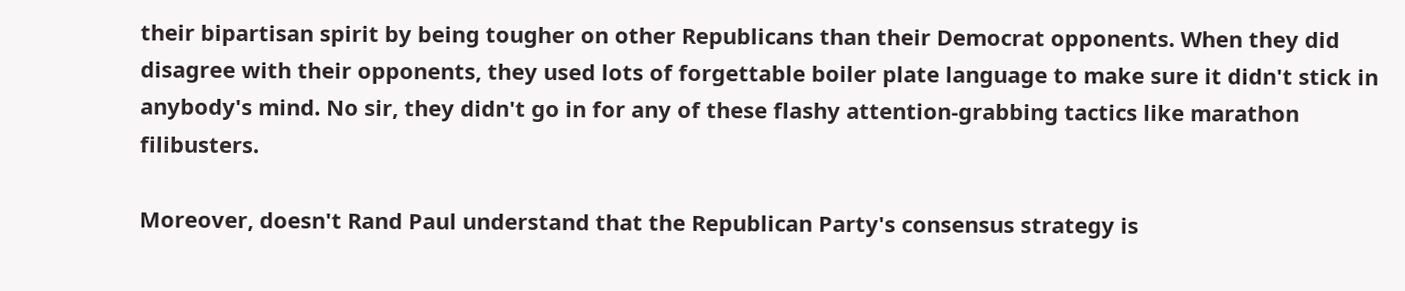their bipartisan spirit by being tougher on other Republicans than their Democrat opponents. When they did disagree with their opponents, they used lots of forgettable boiler plate language to make sure it didn't stick in anybody's mind. No sir, they didn't go in for any of these flashy attention-grabbing tactics like marathon filibusters.

Moreover, doesn't Rand Paul understand that the Republican Party's consensus strategy is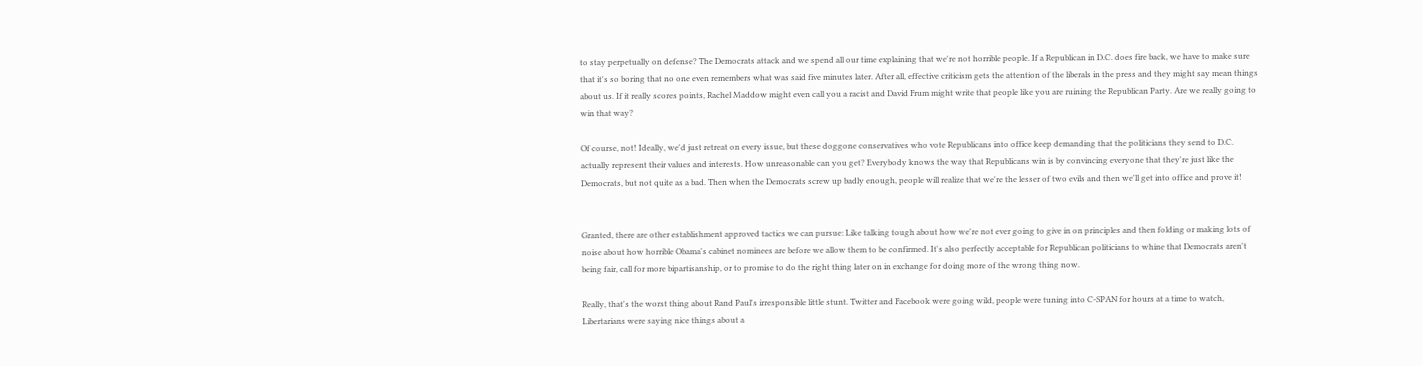to stay perpetually on defense? The Democrats attack and we spend all our time explaining that we're not horrible people. If a Republican in D.C. does fire back, we have to make sure that it's so boring that no one even remembers what was said five minutes later. After all, effective criticism gets the attention of the liberals in the press and they might say mean things about us. If it really scores points, Rachel Maddow might even call you a racist and David Frum might write that people like you are ruining the Republican Party. Are we really going to win that way?

Of course, not! Ideally, we'd just retreat on every issue, but these doggone conservatives who vote Republicans into office keep demanding that the politicians they send to D.C. actually represent their values and interests. How unreasonable can you get? Everybody knows the way that Republicans win is by convincing everyone that they're just like the Democrats, but not quite as a bad. Then when the Democrats screw up badly enough, people will realize that we're the lesser of two evils and then we'll get into office and prove it!


Granted, there are other establishment approved tactics we can pursue: Like talking tough about how we're not ever going to give in on principles and then folding or making lots of noise about how horrible Obama's cabinet nominees are before we allow them to be confirmed. It's also perfectly acceptable for Republican politicians to whine that Democrats aren't being fair, call for more bipartisanship, or to promise to do the right thing later on in exchange for doing more of the wrong thing now.

Really, that's the worst thing about Rand Paul's irresponsible little stunt. Twitter and Facebook were going wild, people were tuning into C-SPAN for hours at a time to watch, Libertarians were saying nice things about a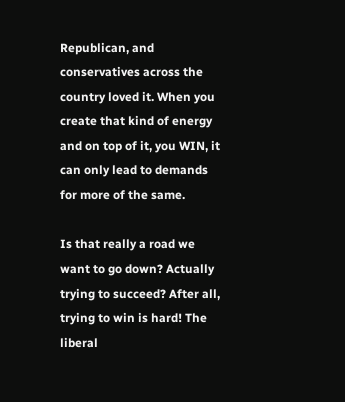Republican, and conservatives across the country loved it. When you create that kind of energy and on top of it, you WIN, it can only lead to demands for more of the same.

Is that really a road we want to go down? Actually trying to succeed? After all, trying to win is hard! The liberal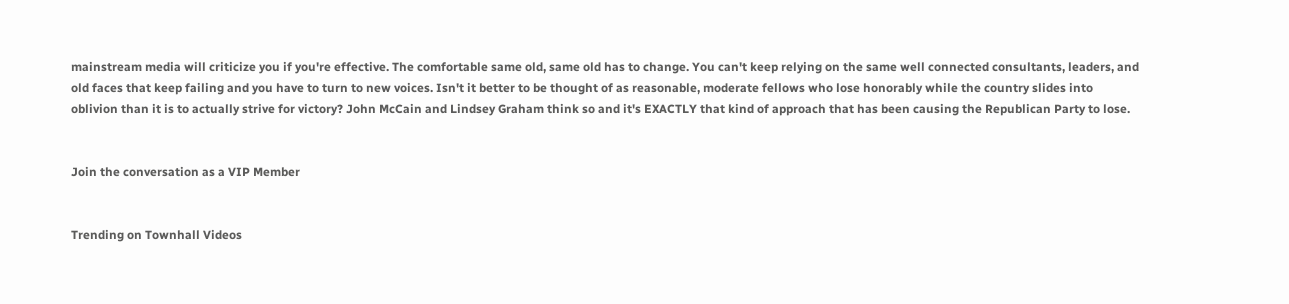mainstream media will criticize you if you're effective. The comfortable same old, same old has to change. You can't keep relying on the same well connected consultants, leaders, and old faces that keep failing and you have to turn to new voices. Isn't it better to be thought of as reasonable, moderate fellows who lose honorably while the country slides into oblivion than it is to actually strive for victory? John McCain and Lindsey Graham think so and it's EXACTLY that kind of approach that has been causing the Republican Party to lose.


Join the conversation as a VIP Member


Trending on Townhall Videos